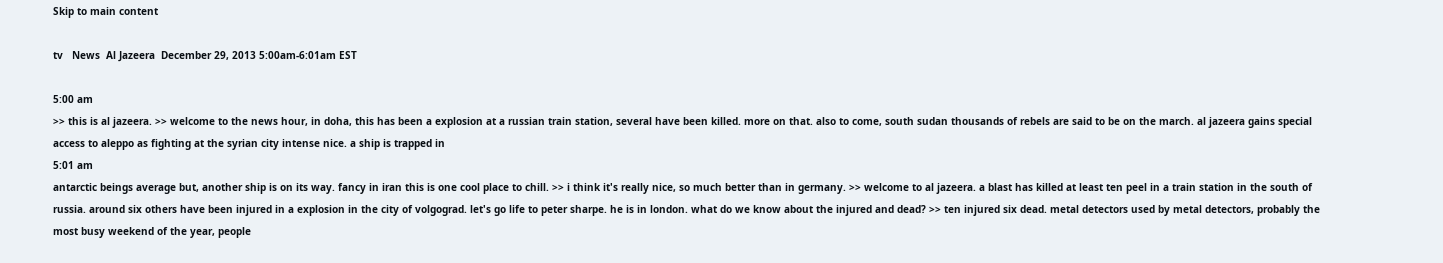Skip to main content

tv   News  Al Jazeera  December 29, 2013 5:00am-6:01am EST

5:00 am
>> this is al jazeera. >> welcome to the news hour, in doha, this has been a explosion at a russian train station, several have been killed. more on that. also to come, south sudan thousands of rebels are said to be on the march. al jazeera gains special access to aleppo as fighting at the syrian city intense nice. a ship is trapped in
5:01 am
antarctic beings average but, another ship is on its way. fancy in iran this is one cool place to chill. >> i think it's really nice, so much better than in germany. >> welcome to al jazeera. a blast has killed at least ten peel in a train station in the south of russia. around six others have been injured in a explosion in the city of volgograd. let's go life to peter sharpe. he is in london. what do we know about the injured and dead? >> ten injured six dead. metal detectors used by metal detectors, probably the most busy weekend of the year, people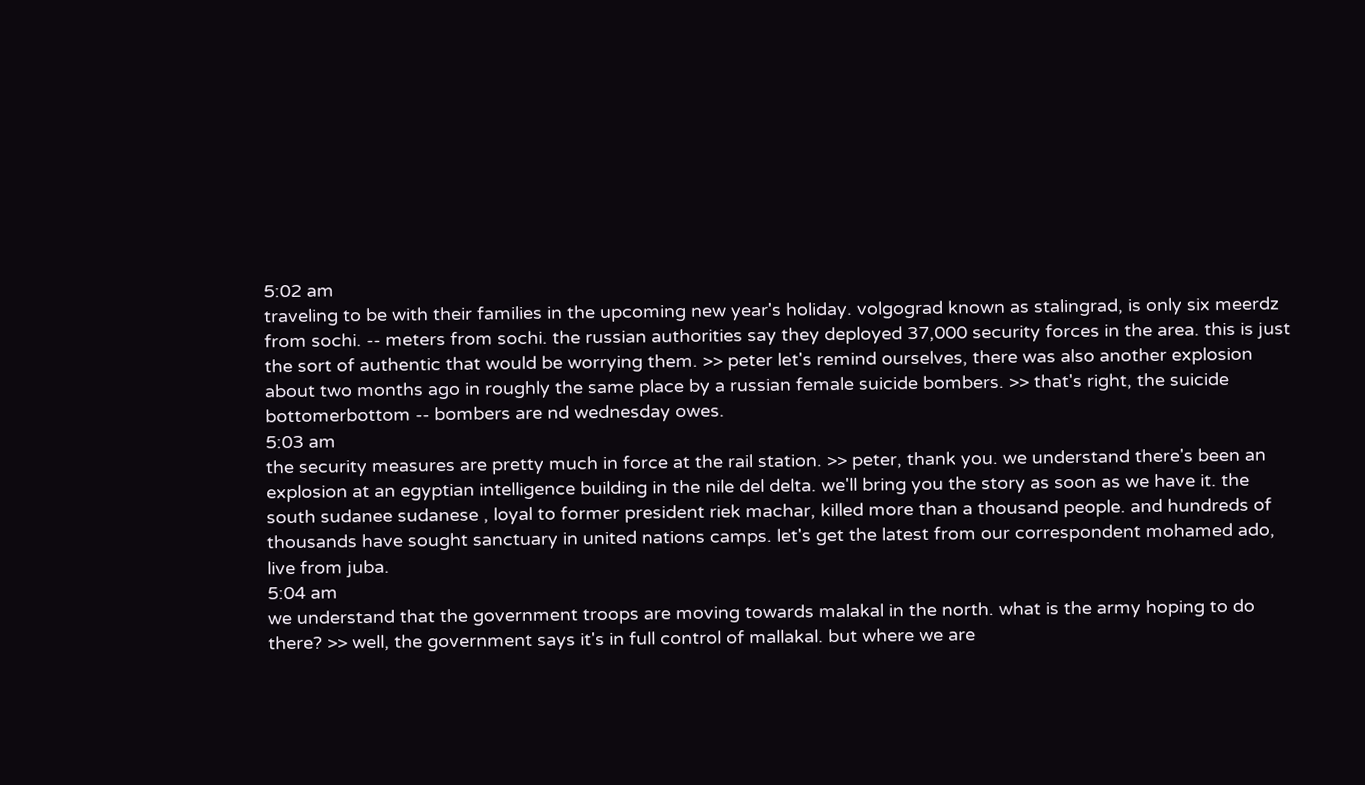5:02 am
traveling to be with their families in the upcoming new year's holiday. volgograd known as stalingrad, is only six meerdz from sochi. -- meters from sochi. the russian authorities say they deployed 37,000 security forces in the area. this is just the sort of authentic that would be worrying them. >> peter let's remind ourselves, there was also another explosion about two months ago in roughly the same place by a russian female suicide bombers. >> that's right, the suicide bottomerbottom -- bombers are nd wednesday owes.
5:03 am
the security measures are pretty much in force at the rail station. >> peter, thank you. we understand there's been an explosion at an egyptian intelligence building in the nile del delta. we'll bring you the story as soon as we have it. the south sudanee sudanese , loyal to former president riek machar, killed more than a thousand people. and hundreds of thousands have sought sanctuary in united nations camps. let's get the latest from our correspondent mohamed ado, live from juba.
5:04 am
we understand that the government troops are moving towards malakal in the north. what is the army hoping to do there? >> well, the government says it's in full control of mallakal. but where we are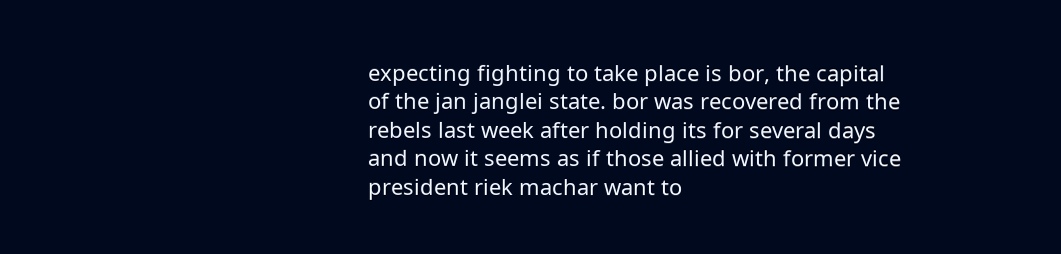expecting fighting to take place is bor, the capital of the jan janglei state. bor was recovered from the rebels last week after holding its for several days and now it seems as if those allied with former vice president riek machar want to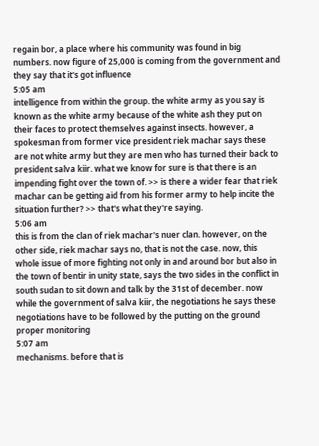regain bor, a place where his community was found in big numbers. now figure of 25,000 is coming from the government and they say that it's got influence
5:05 am
intelligence from within the group. the white army as you say is known as the white army because of the white ash they put on their faces to protect themselves against insects. however, a spokesman from former vice president riek machar says these are not white army but they are men who has turned their back to president salva kiir. what we know for sure is that there is an impending fight over the town of. >> is there a wider fear that riek machar can be getting aid from his former army to help incite the situation further? >> that's what they're saying.
5:06 am
this is from the clan of riek machar's nuer clan. however, on the other side, riek machar says no, that is not the case. now, this whole issue of more fighting not only in and around bor but also in the town of bentir in unity state, says the two sides in the conflict in south sudan to sit down and talk by the 31st of december. now while the government of salva kiir, the negotiations he says these negotiations have to be followed by the putting on the ground proper monitoring
5:07 am
mechanisms. before that is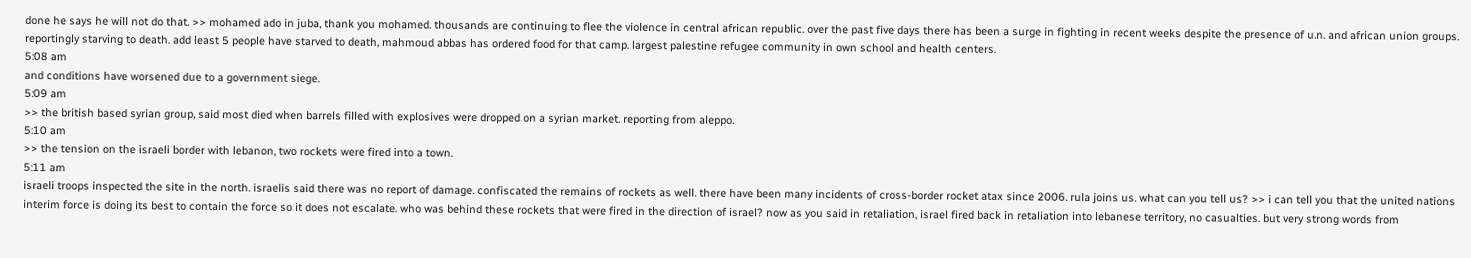done he says he will not do that. >> mohamed ado in juba, thank you mohamed. thousands are continuing to flee the violence in central african republic. over the past five days there has been a surge in fighting in recent weeks despite the presence of u.n. and african union groups. reportingly starving to death. add least 5 people have starved to death, mahmoud abbas has ordered food for that camp. largest palestine refugee community in own school and health centers.
5:08 am
and conditions have worsened due to a government siege.
5:09 am
>> the british based syrian group, said most died when barrels filled with explosives were dropped on a syrian market. reporting from aleppo.
5:10 am
>> the tension on the israeli border with lebanon, two rockets were fired into a town.
5:11 am
israeli troops inspected the site in the north. israelis said there was no report of damage. confiscated the remains of rockets as well. there have been many incidents of cross-border rocket atax since 2006. rula joins us. what can you tell us? >> i can tell you that the united nations interim force is doing its best to contain the force so it does not escalate. who was behind these rockets that were fired in the direction of israel? now as you said in retaliation, israel fired back in retaliation into lebanese territory, no casualties. but very strong words from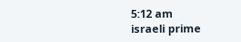5:12 am
israeli prime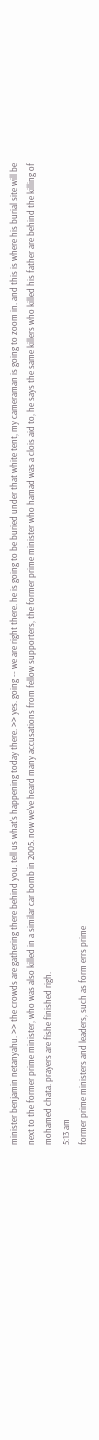minister benjamin netanyahu. >> the crowds are gathering there behind you. tell us what's happening today there. >> yes. going -- we are right there. he is going to be buried under that white tent, my cameraman is going to zoom in. and this is where his burial site will be next to the former prime minister, who was also killed in a similar car bomb in 2005. now we've heard many accusations from fellow supporters, the former prime minister who hamad was a clois aid to, he says the same killers who killed his father are behind the killing of mohamed chata. prayers are fishe finished righ.
5:13 am
former prime ministers and leaders, such as form errs prime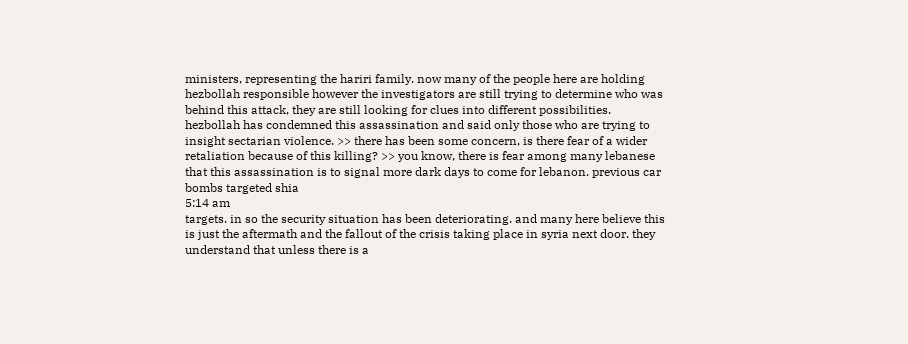ministers, representing the hariri family. now many of the people here are holding hezbollah responsible however the investigators are still trying to determine who was behind this attack, they are still looking for clues into different possibilities. hezbollah has condemned this assassination and said only those who are trying to insight sectarian violence. >> there has been some concern, is there fear of a wider retaliation because of this killing? >> you know, there is fear among many lebanese that this assassination is to signal more dark days to come for lebanon. previous car bombs targeted shia
5:14 am
targets. in so the security situation has been deteriorating. and many here believe this is just the aftermath and the fallout of the crisis taking place in syria next door. they understand that unless there is a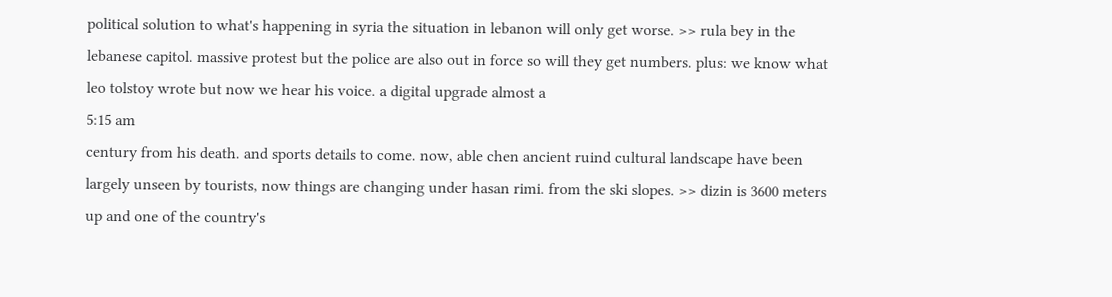political solution to what's happening in syria the situation in lebanon will only get worse. >> rula bey in the lebanese capitol. massive protest but the police are also out in force so will they get numbers. plus: we know what leo tolstoy wrote but now we hear his voice. a digital upgrade almost a
5:15 am
century from his death. and sports details to come. now, able chen ancient ruind cultural landscape have been largely unseen by tourists, now things are changing under hasan rimi. from the ski slopes. >> dizin is 3600 meters up and one of the country's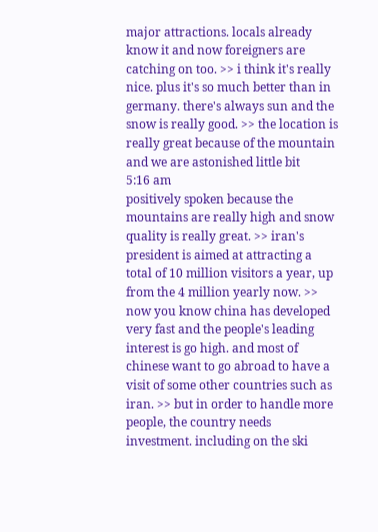major attractions. locals already know it and now foreigners are catching on too. >> i think it's really nice. plus it's so much better than in germany. there's always sun and the snow is really good. >> the location is really great because of the mountain and we are astonished little bit
5:16 am
positively spoken because the mountains are really high and snow quality is really great. >> iran's president is aimed at attracting a total of 10 million visitors a year, up from the 4 million yearly now. >> now you know china has developed very fast and the people's leading interest is go high. and most of chinese want to go abroad to have a visit of some other countries such as iran. >> but in order to handle more people, the country needs investment. including on the ski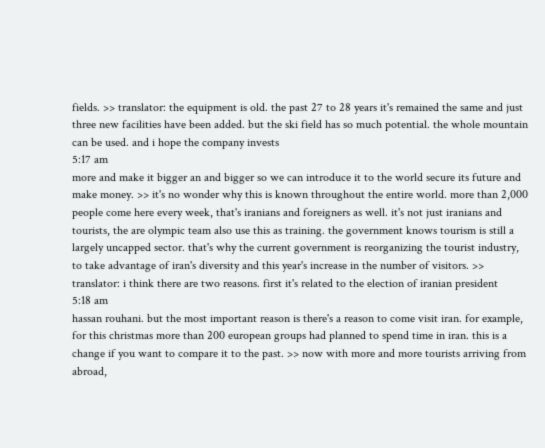fields. >> translator: the equipment is old. the past 27 to 28 years it's remained the same and just three new facilities have been added. but the ski field has so much potential. the whole mountain can be used. and i hope the company invests
5:17 am
more and make it bigger an and bigger so we can introduce it to the world secure its future and make money. >> it's no wonder why this is known throughout the entire world. more than 2,000 people come here every week, that's iranians and foreigners as well. it's not just iranians and tourists, the are olympic team also use this as training. the government knows tourism is still a largely uncapped sector. that's why the current government is reorganizing the tourist industry, to take advantage of iran's diversity and this year's increase in the number of visitors. >> translator: i think there are two reasons. first it's related to the election of iranian president
5:18 am
hassan rouhani. but the most important reason is there's a reason to come visit iran. for example, for this christmas more than 200 european groups had planned to spend time in iran. this is a change if you want to compare it to the past. >> now with more and more tourists arriving from abroad,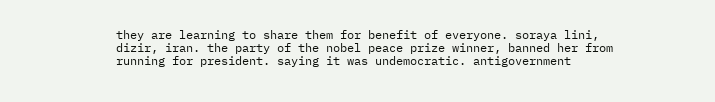they are learning to share them for benefit of everyone. soraya lini, dizir, iran. the party of the nobel peace prize winner, banned her from running for president. saying it was undemocratic. antigovernment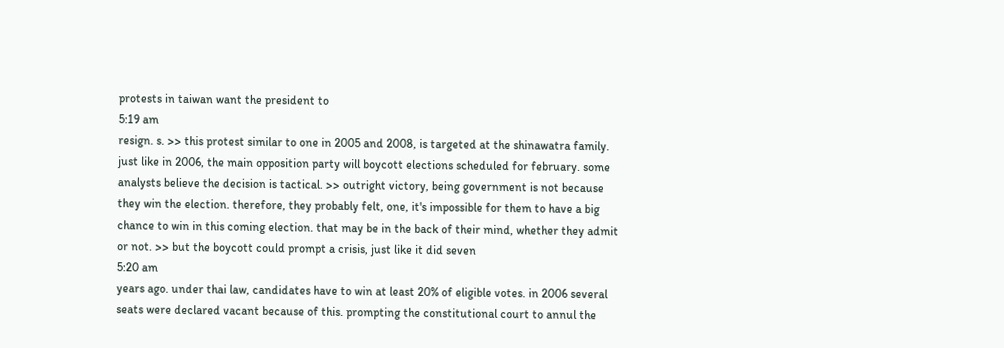protests in taiwan want the president to
5:19 am
resign. s. >> this protest similar to one in 2005 and 2008, is targeted at the shinawatra family. just like in 2006, the main opposition party will boycott elections scheduled for february. some analysts believe the decision is tactical. >> outright victory, being government is not because they win the election. therefore, they probably felt, one, it's impossible for them to have a big chance to win in this coming election. that may be in the back of their mind, whether they admit or not. >> but the boycott could prompt a crisis, just like it did seven
5:20 am
years ago. under thai law, candidates have to win at least 20% of eligible votes. in 2006 several seats were declared vacant because of this. prompting the constitutional court to annul the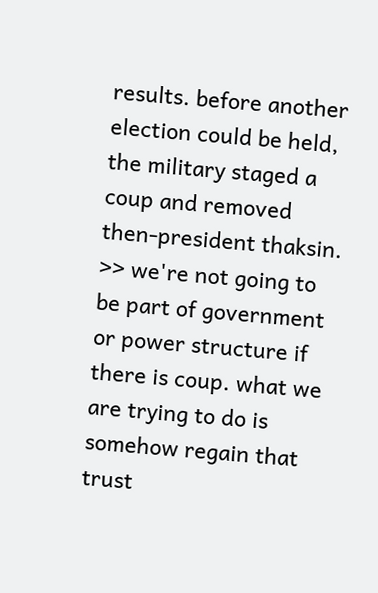results. before another election could be held, the military staged a coup and removed then-president thaksin. >> we're not going to be part of government or power structure if there is coup. what we are trying to do is somehow regain that trust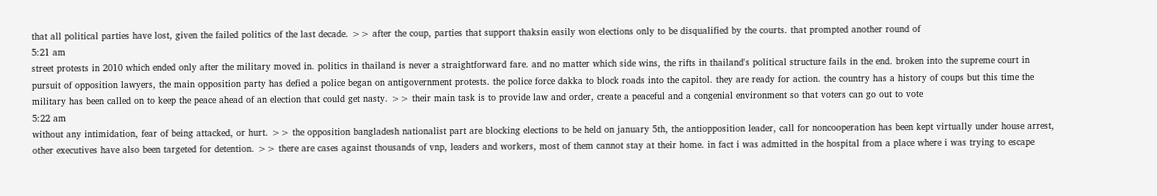that all political parties have lost, given the failed politics of the last decade. >> after the coup, parties that support thaksin easily won elections only to be disqualified by the courts. that prompted another round of
5:21 am
street protests in 2010 which ended only after the military moved in. politics in thailand is never a straightforward fare. and no matter which side wins, the rifts in thailand's political structure fails in the end. broken into the supreme court in pursuit of opposition lawyers, the main opposition party has defied a police began on antigovernment protests. the police force dakka to block roads into the capitol. they are ready for action. the country has a history of coups but this time the military has been called on to keep the peace ahead of an election that could get nasty. >> their main task is to provide law and order, create a peaceful and a congenial environment so that voters can go out to vote
5:22 am
without any intimidation, fear of being attacked, or hurt. >> the opposition bangladesh nationalist part are blocking elections to be held on january 5th, the antiopposition leader, call for noncooperation has been kept virtually under house arrest, other executives have also been targeted for detention. >> there are cases against thousands of vnp, leaders and workers, most of them cannot stay at their home. in fact i was admitted in the hospital from a place where i was trying to escape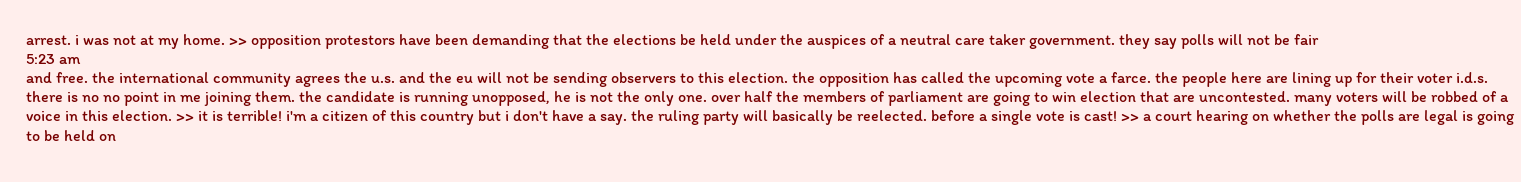arrest. i was not at my home. >> opposition protestors have been demanding that the elections be held under the auspices of a neutral care taker government. they say polls will not be fair
5:23 am
and free. the international community agrees the u.s. and the eu will not be sending observers to this election. the opposition has called the upcoming vote a farce. the people here are lining up for their voter i.d.s. there is no no point in me joining them. the candidate is running unopposed, he is not the only one. over half the members of parliament are going to win election that are uncontested. many voters will be robbed of a voice in this election. >> it is terrible! i'm a citizen of this country but i don't have a say. the ruling party will basically be reelected. before a single vote is cast! >> a court hearing on whether the polls are legal is going to be held on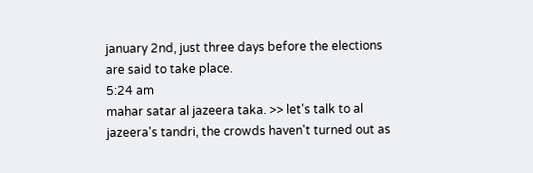january 2nd, just three days before the elections are said to take place.
5:24 am
mahar satar al jazeera taka. >> let's talk to al jazeera's tandri, the crowds haven't turned out as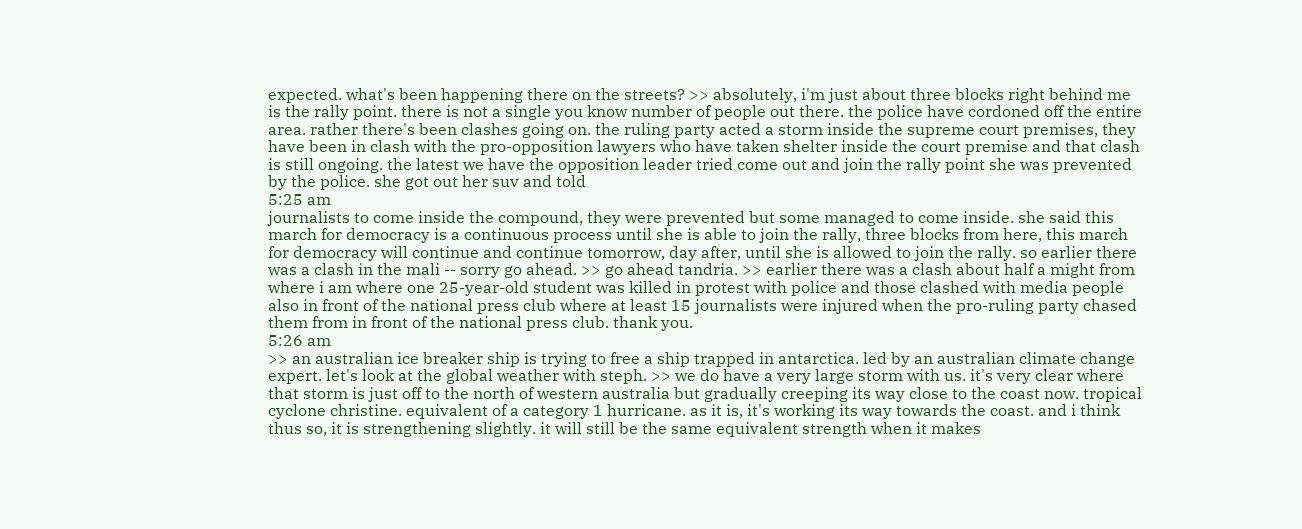expected. what's been happening there on the streets? >> absolutely, i'm just about three blocks right behind me is the rally point. there is not a single you know number of people out there. the police have cordoned off the entire area. rather there's been clashes going on. the ruling party acted a storm inside the supreme court premises, they have been in clash with the pro-opposition lawyers who have taken shelter inside the court premise and that clash is still ongoing. the latest we have the opposition leader tried come out and join the rally point she was prevented by the police. she got out her suv and told
5:25 am
journalists to come inside the compound, they were prevented but some managed to come inside. she said this march for democracy is a continuous process until she is able to join the rally, three blocks from here, this march for democracy will continue and continue tomorrow, day after, until she is allowed to join the rally. so earlier there was a clash in the mali -- sorry go ahead. >> go ahead tandria. >> earlier there was a clash about half a might from where i am where one 25-year-old student was killed in protest with police and those clashed with media people also in front of the national press club where at least 15 journalists were injured when the pro-ruling party chased them from in front of the national press club. thank you.
5:26 am
>> an australian ice breaker ship is trying to free a ship trapped in antarctica. led by an australian climate change expert. let's look at the global weather with steph. >> we do have a very large storm with us. it's very clear where that storm is just off to the north of western australia but gradually creeping its way close to the coast now. tropical cyclone christine. equivalent of a category 1 hurricane. as it is, it's working its way towards the coast. and i think thus so, it is strengthening slightly. it will still be the same equivalent strength when it makes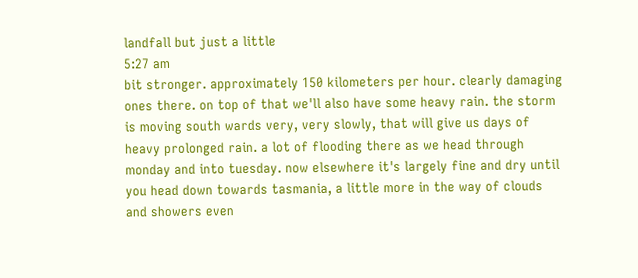landfall but just a little
5:27 am
bit stronger. approximately 150 kilometers per hour. clearly damaging ones there. on top of that we'll also have some heavy rain. the storm is moving south wards very, very slowly, that will give us days of heavy prolonged rain. a lot of flooding there as we head through monday and into tuesday. now elsewhere it's largely fine and dry until you head down towards tasmania, a little more in the way of clouds and showers even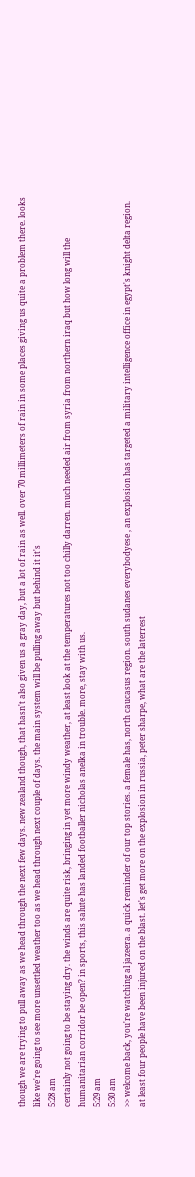though we are trying to pull away as we head through the next few days. new zealand though, that hasn't also given us a gray day, but a lot of rain as well. over 70 millimeters of rain in some places giving us quite a problem there. looks like we're going to see more unsettled weather too as we head through next couple of days. the main system will be pulling away but behind it it's
5:28 am
certainly not going to be staying dry. the winds are quite risk, bringing in yet more windy weather, at least look at the temperatures not too chilly darren. much needed air from syria from northern iraq but how long will the humanitarian corridor be open? in sports, this salute has landed footballer nicholas anelka in trouble. more, stay with us.
5:29 am
5:30 am
>> welcome back, you're watching al jazeera. a quick reminder of our top stories. a female has, north caucasus region. south sudanes everybodyese , an explosion has targeted a military intelligence office in egypt's knight delta region. at least four people have been injured on the blast. let's get more on the explosion in russia, peter sharpe, what are the laterrest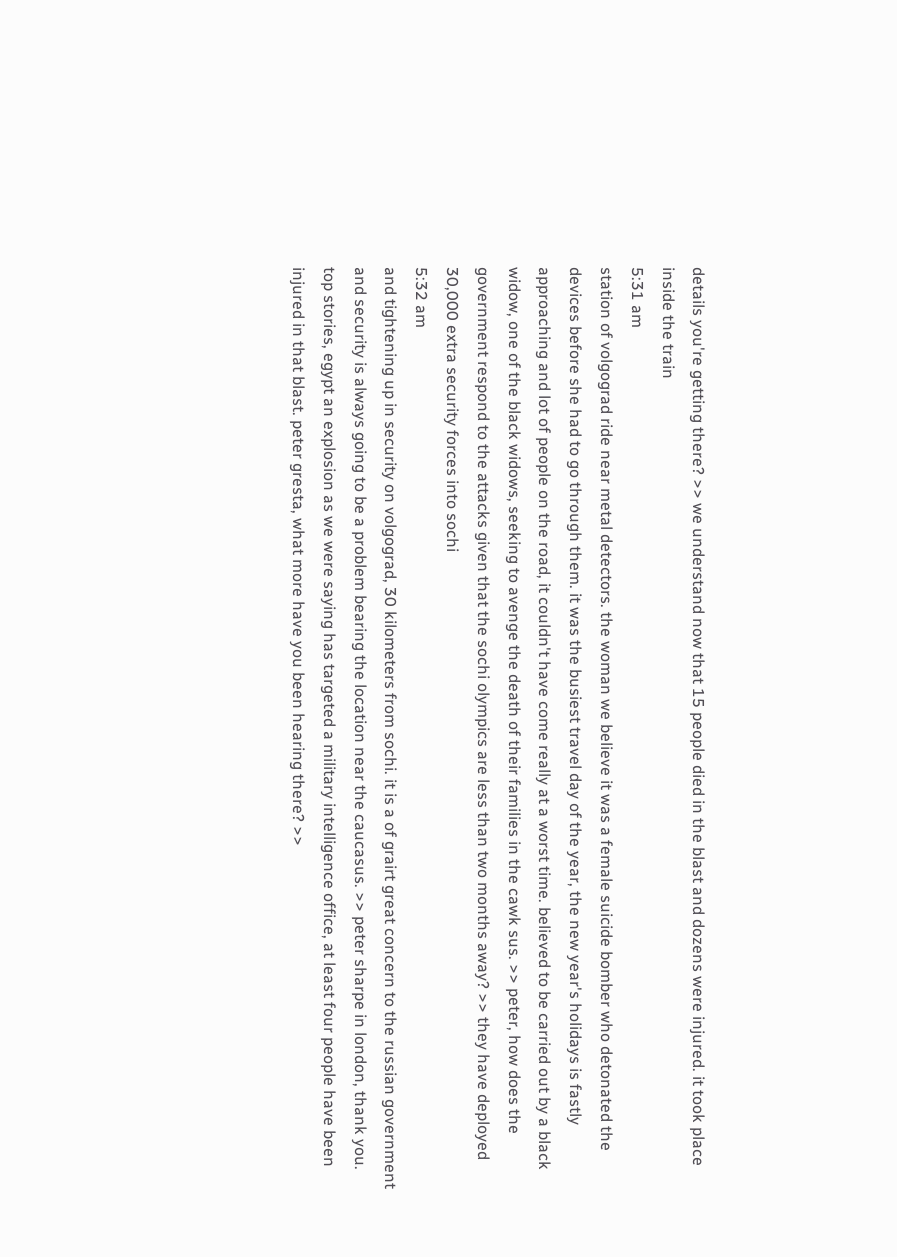details you're getting there? >> we understand now that 15 people died in the blast and dozens were injured. it took place inside the train
5:31 am
station of volgograd ride near metal detectors. the woman we believe it was a female suicide bomber who detonated the devices before she had to go through them. it was the busiest travel day of the year, the new year's holidays is fastly approaching and lot of people on the road, it couldn't have come really at a worst time. believed to be carried out by a black widow, one of the black widows, seeking to avenge the death of their families in the cawk sus. >> peter, how does the government respond to the attacks given that the sochi olympics are less than two months away? >> they have deployed 30,000 extra security forces into sochi
5:32 am
and tightening up in security on volgograd, 30 kilometers from sochi. it is a of grairt great concern to the russian government and security is always going to be a problem bearing the location near the caucasus. >> peter sharpe in london, thank you. top stories, egypt an explosion as we were saying has targeted a military intelligence office, at least four people have been injured in that blast. peter gresta, what more have you been hearing there? >>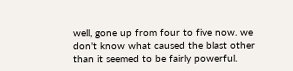well, gone up from four to five now. we don't know what caused the blast other than it seemed to be fairly powerful.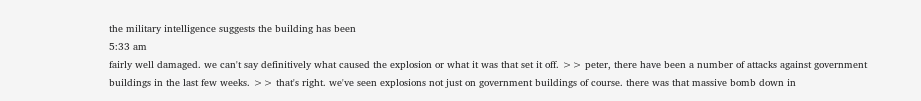the military intelligence suggests the building has been
5:33 am
fairly well damaged. we can't say definitively what caused the explosion or what it was that set it off. >> peter, there have been a number of attacks against government buildings in the last few weeks. >> that's right. we've seen explosions not just on government buildings of course. there was that massive bomb down in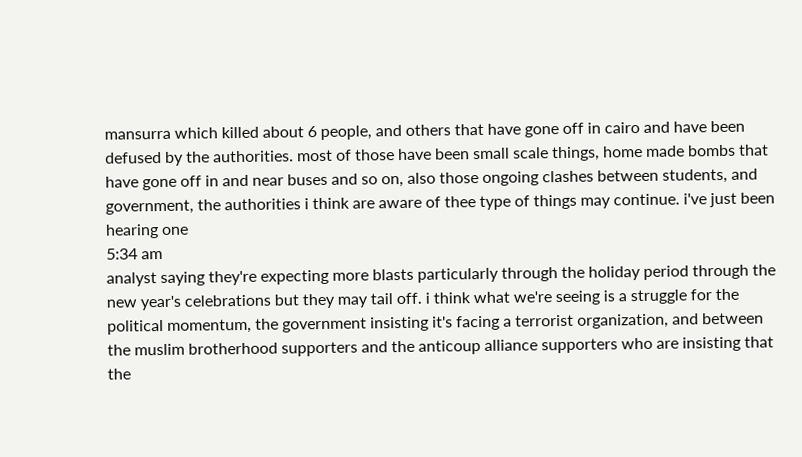mansurra which killed about 6 people, and others that have gone off in cairo and have been defused by the authorities. most of those have been small scale things, home made bombs that have gone off in and near buses and so on, also those ongoing clashes between students, and government, the authorities i think are aware of thee type of things may continue. i've just been hearing one
5:34 am
analyst saying they're expecting more blasts particularly through the holiday period through the new year's celebrations but they may tail off. i think what we're seeing is a struggle for the political momentum, the government insisting it's facing a terrorist organization, and between the muslim brotherhood supporters and the anticoup alliance supporters who are insisting that the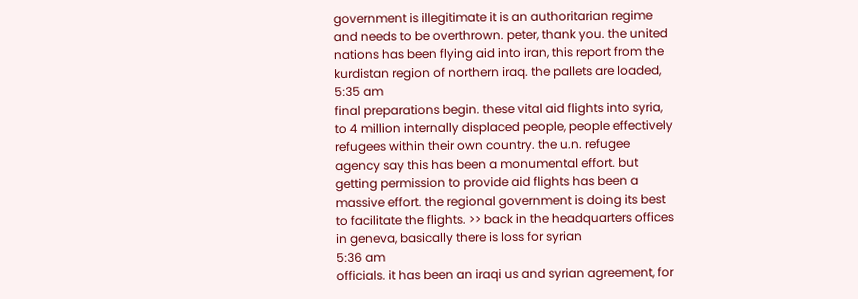government is illegitimate it is an authoritarian regime and needs to be overthrown. peter, thank you. the united nations has been flying aid into iran, this report from the kurdistan region of northern iraq. the pallets are loaded,
5:35 am
final preparations begin. these vital aid flights into syria, to 4 million internally displaced people, people effectively refugees within their own country. the u.n. refugee agency say this has been a monumental effort. but getting permission to provide aid flights has been a massive effort. the regional government is doing its best to facilitate the flights. >> back in the headquarters offices in geneva, basically there is loss for syrian
5:36 am
officials. it has been an iraqi us and syrian agreement, for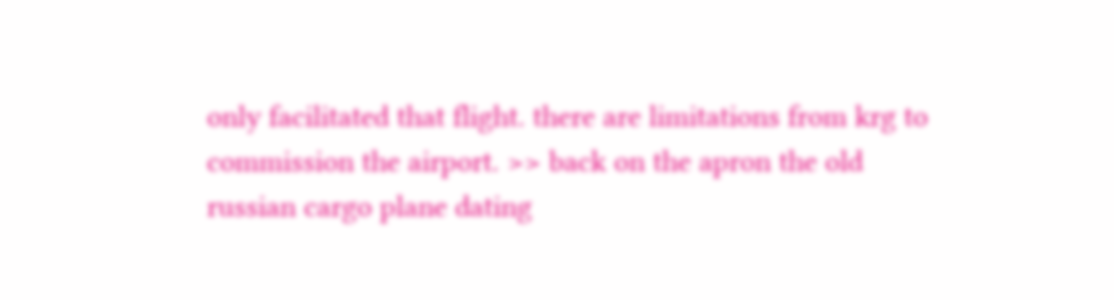only facilitated that flight. there are limitations from krg to commission the airport. >> back on the apron the old russian cargo plane dating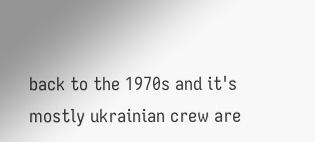back to the 1970s and it's mostly ukrainian crew are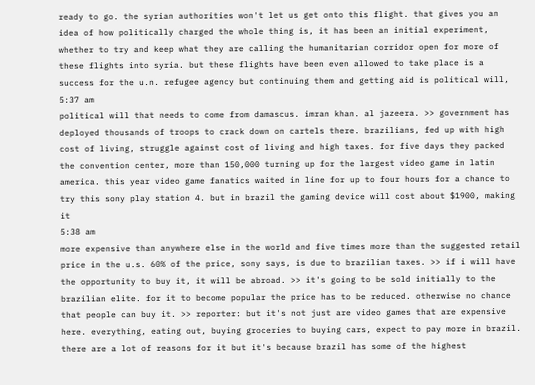ready to go. the syrian authorities won't let us get onto this flight. that gives you an idea of how politically charged the whole thing is, it has been an initial experiment, whether to try and keep what they are calling the humanitarian corridor open for more of these flights into syria. but these flights have been even allowed to take place is a success for the u.n. refugee agency but continuing them and getting aid is political will,
5:37 am
political will that needs to come from damascus. imran khan. al jazeera. >> government has deployed thousands of troops to crack down on cartels there. brazilians, fed up with high cost of living, struggle against cost of living and high taxes. for five days they packed the convention center, more than 150,000 turning up for the largest video game in latin america. this year video game fanatics waited in line for up to four hours for a chance to try this sony play station 4. but in brazil the gaming device will cost about $1900, making it
5:38 am
more expensive than anywhere else in the world and five times more than the suggested retail price in the u.s. 60% of the price, sony says, is due to brazilian taxes. >> if i will have the opportunity to buy it, it will be abroad. >> it's going to be sold initially to the brazilian elite. for it to become popular the price has to be reduced. otherwise no chance that people can buy it. >> reporter: but it's not just are video games that are expensive here. everything, eating out, buying groceries to buying cars, expect to pay more in brazil. there are a lot of reasons for it but it's because brazil has some of the highest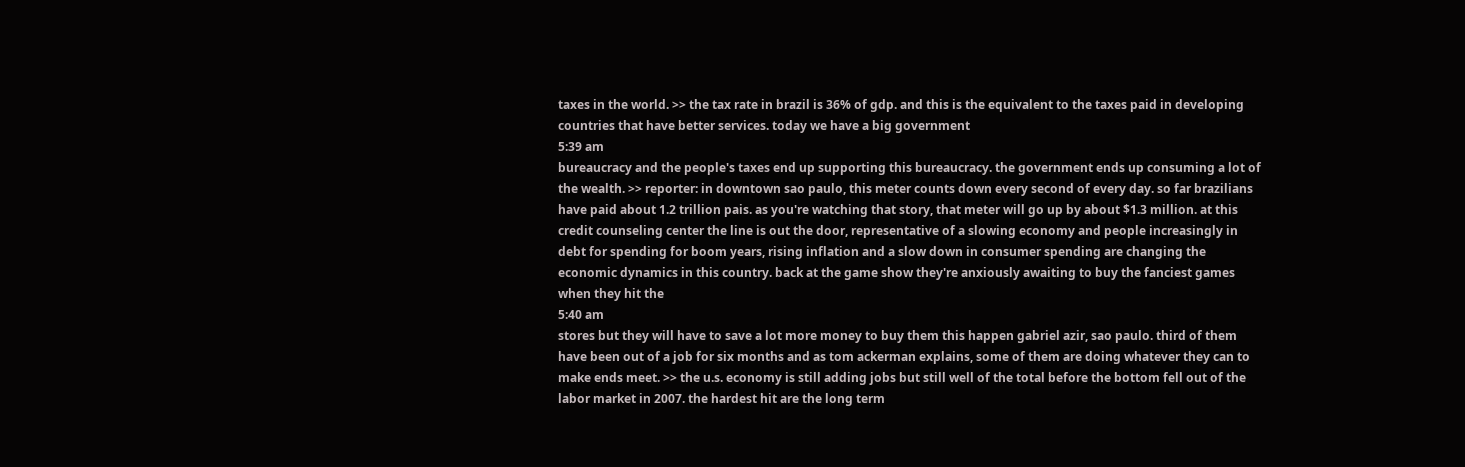taxes in the world. >> the tax rate in brazil is 36% of gdp. and this is the equivalent to the taxes paid in developing countries that have better services. today we have a big government
5:39 am
bureaucracy and the people's taxes end up supporting this bureaucracy. the government ends up consuming a lot of the wealth. >> reporter: in downtown sao paulo, this meter counts down every second of every day. so far brazilians have paid about 1.2 trillion pais. as you're watching that story, that meter will go up by about $1.3 million. at this credit counseling center the line is out the door, representative of a slowing economy and people increasingly in debt for spending for boom years, rising inflation and a slow down in consumer spending are changing the economic dynamics in this country. back at the game show they're anxiously awaiting to buy the fanciest games when they hit the
5:40 am
stores but they will have to save a lot more money to buy them this happen gabriel azir, sao paulo. third of them have been out of a job for six months and as tom ackerman explains, some of them are doing whatever they can to make ends meet. >> the u.s. economy is still adding jobs but still well of the total before the bottom fell out of the labor market in 2007. the hardest hit are the long term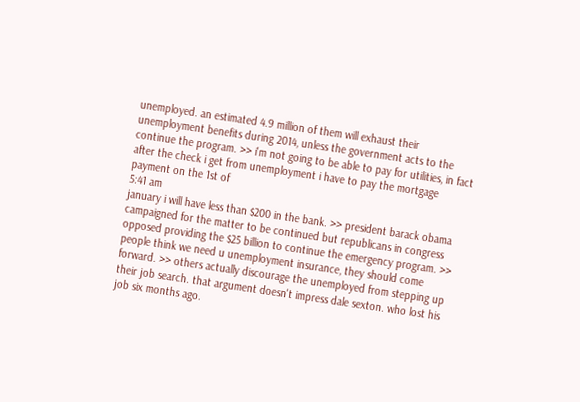unemployed. an estimated 4.9 million of them will exhaust their unemployment benefits during 2014, unless the government acts to the continue the program. >> i'm not going to be able to pay for utilities, in fact after the check i get from unemployment i have to pay the mortgage payment on the 1st of
5:41 am
january i will have less than $200 in the bank. >> president barack obama campaigned for the matter to be continued but republicans in congress opposed providing the $25 billion to continue the emergency program. >> people think we need u unemployment insurance, they should come forward. >> others actually discourage the unemployed from stepping up their job search. that argument doesn't impress dale sexton. who lost his job six months ago.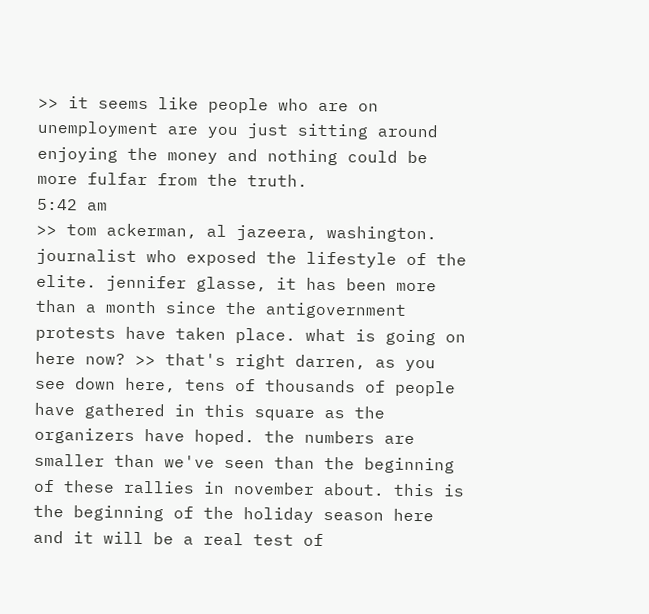>> it seems like people who are on unemployment are you just sitting around enjoying the money and nothing could be more fulfar from the truth.
5:42 am
>> tom ackerman, al jazeera, washington. journalist who exposed the lifestyle of the elite. jennifer glasse, it has been more than a month since the antigovernment protests have taken place. what is going on here now? >> that's right darren, as you see down here, tens of thousands of people have gathered in this square as the organizers have hoped. the numbers are smaller than we've seen than the beginning of these rallies in november about. this is the beginning of the holiday season here and it will be a real test of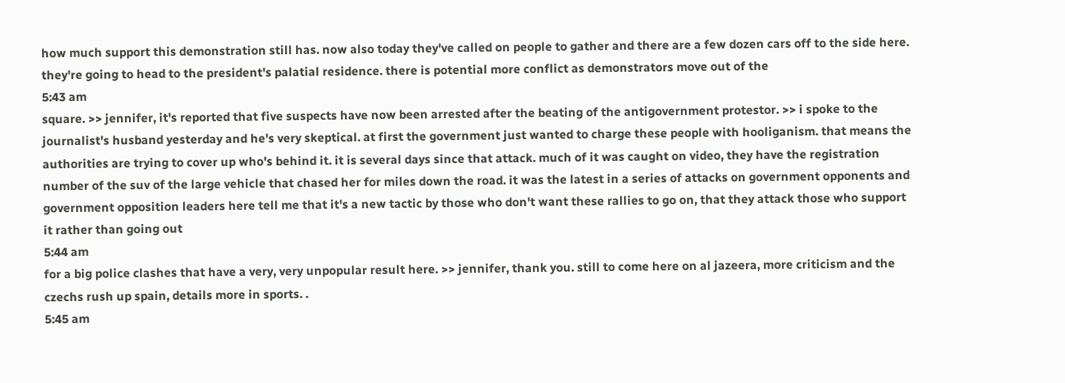how much support this demonstration still has. now also today they've called on people to gather and there are a few dozen cars off to the side here. they're going to head to the president's palatial residence. there is potential more conflict as demonstrators move out of the
5:43 am
square. >> jennifer, it's reported that five suspects have now been arrested after the beating of the antigovernment protestor. >> i spoke to the journalist's husband yesterday and he's very skeptical. at first the government just wanted to charge these people with hooliganism. that means the authorities are trying to cover up who's behind it. it is several days since that attack. much of it was caught on video, they have the registration number of the suv of the large vehicle that chased her for miles down the road. it was the latest in a series of attacks on government opponents and government opposition leaders here tell me that it's a new tactic by those who don't want these rallies to go on, that they attack those who support it rather than going out
5:44 am
for a big police clashes that have a very, very unpopular result here. >> jennifer, thank you. still to come here on al jazeera, more criticism and the czechs rush up spain, details more in sports. .
5:45 am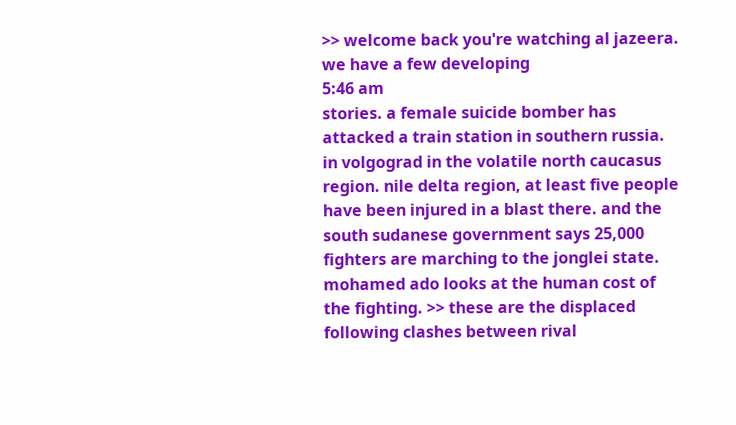>> welcome back you're watching al jazeera. we have a few developing
5:46 am
stories. a female suicide bomber has attacked a train station in southern russia. in volgograd in the volatile north caucasus region. nile delta region, at least five people have been injured in a blast there. and the south sudanese government says 25,000 fighters are marching to the jonglei state. mohamed ado looks at the human cost of the fighting. >> these are the displaced following clashes between rival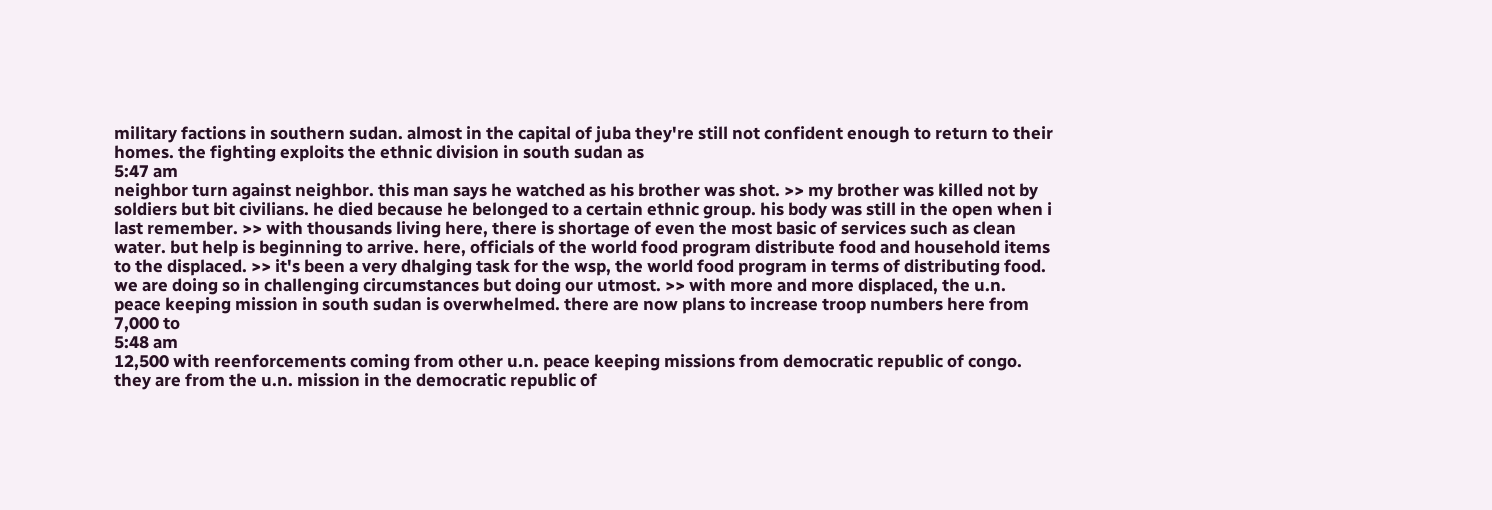military factions in southern sudan. almost in the capital of juba they're still not confident enough to return to their homes. the fighting exploits the ethnic division in south sudan as
5:47 am
neighbor turn against neighbor. this man says he watched as his brother was shot. >> my brother was killed not by soldiers but bit civilians. he died because he belonged to a certain ethnic group. his body was still in the open when i last remember. >> with thousands living here, there is shortage of even the most basic of services such as clean water. but help is beginning to arrive. here, officials of the world food program distribute food and household items to the displaced. >> it's been a very dhalging task for the wsp, the world food program in terms of distributing food. we are doing so in challenging circumstances but doing our utmost. >> with more and more displaced, the u.n. peace keeping mission in south sudan is overwhelmed. there are now plans to increase troop numbers here from 7,000 to
5:48 am
12,500 with reenforcements coming from other u.n. peace keeping missions from democratic republic of congo. they are from the u.n. mission in the democratic republic of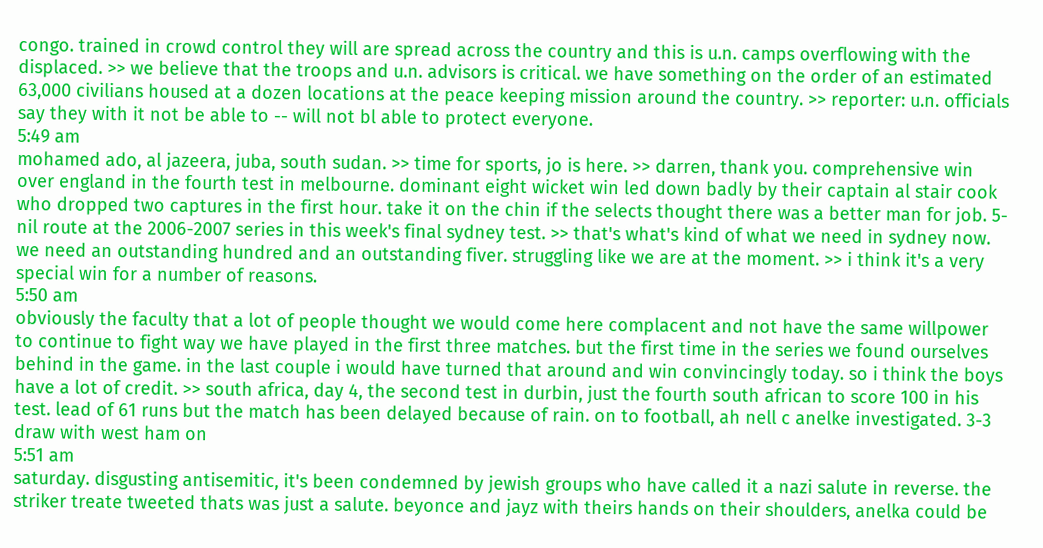congo. trained in crowd control they will are spread across the country and this is u.n. camps overflowing with the displaced. >> we believe that the troops and u.n. advisors is critical. we have something on the order of an estimated 63,000 civilians housed at a dozen locations at the peace keeping mission around the country. >> reporter: u.n. officials say they with it not be able to -- will not bl able to protect everyone.
5:49 am
mohamed ado, al jazeera, juba, south sudan. >> time for sports, jo is here. >> darren, thank you. comprehensive win over england in the fourth test in melbourne. dominant eight wicket win led down badly by their captain al stair cook who dropped two captures in the first hour. take it on the chin if the selects thought there was a better man for job. 5-nil route at the 2006-2007 series in this week's final sydney test. >> that's what's kind of what we need in sydney now. we need an outstanding hundred and an outstanding fiver. struggling like we are at the moment. >> i think it's a very special win for a number of reasons.
5:50 am
obviously the faculty that a lot of people thought we would come here complacent and not have the same willpower to continue to fight way we have played in the first three matches. but the first time in the series we found ourselves behind in the game. in the last couple i would have turned that around and win convincingly today. so i think the boys have a lot of credit. >> south africa, day 4, the second test in durbin, just the fourth south african to score 100 in his test. lead of 61 runs but the match has been delayed because of rain. on to football, ah nell c anelke investigated. 3-3 draw with west ham on
5:51 am
saturday. disgusting antisemitic, it's been condemned by jewish groups who have called it a nazi salute in reverse. the striker treate tweeted thats was just a salute. beyonce and jayz with theirs hands on their shoulders, anelka could be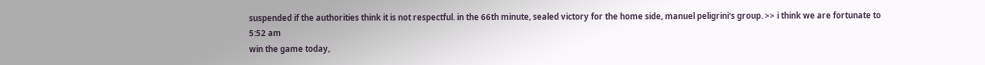suspended if the authorities think it is not respectful. in the 66th minute, sealed victory for the home side, manuel peligrini's group. >> i think we are fortunate to
5:52 am
win the game today,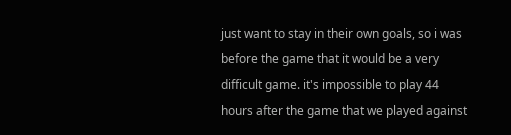just want to stay in their own goals, so i was before the game that it would be a very difficult game. it's impossible to play 44 hours after the game that we played against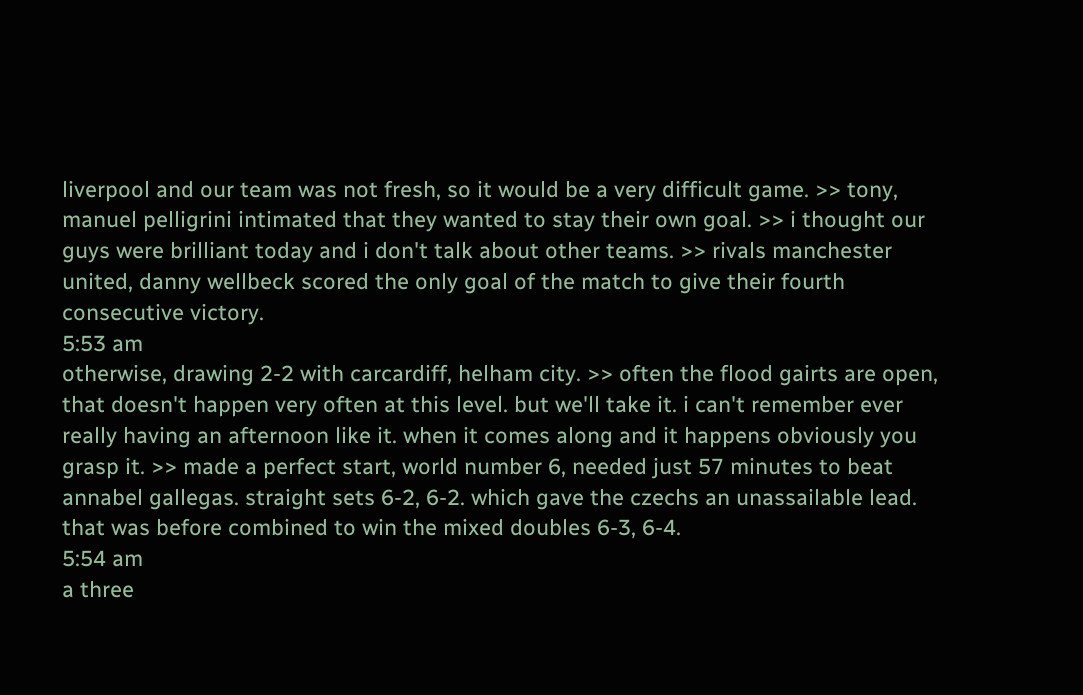liverpool and our team was not fresh, so it would be a very difficult game. >> tony, manuel pelligrini intimated that they wanted to stay their own goal. >> i thought our guys were brilliant today and i don't talk about other teams. >> rivals manchester united, danny wellbeck scored the only goal of the match to give their fourth consecutive victory.
5:53 am
otherwise, drawing 2-2 with carcardiff, helham city. >> often the flood gairts are open, that doesn't happen very often at this level. but we'll take it. i can't remember ever really having an afternoon like it. when it comes along and it happens obviously you grasp it. >> made a perfect start, world number 6, needed just 57 minutes to beat annabel gallegas. straight sets 6-2, 6-2. which gave the czechs an unassailable lead. that was before combined to win the mixed doubles 6-3, 6-4.
5:54 am
a three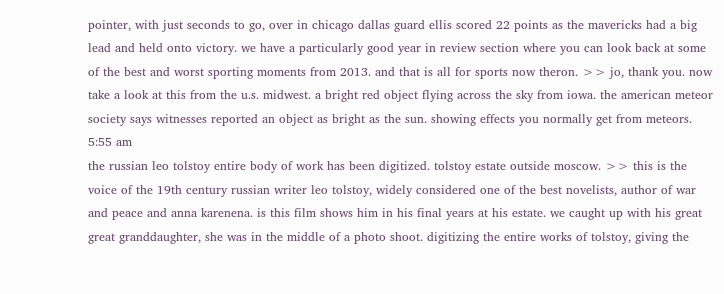pointer, with just seconds to go, over in chicago dallas guard ellis scored 22 points as the mavericks had a big lead and held onto victory. we have a particularly good year in review section where you can look back at some of the best and worst sporting moments from 2013. and that is all for sports now theron. >> jo, thank you. now take a look at this from the u.s. midwest. a bright red object flying across the sky from iowa. the american meteor society says witnesses reported an object as bright as the sun. showing effects you normally get from meteors.
5:55 am
the russian leo tolstoy entire body of work has been digitized. tolstoy estate outside moscow. >> this is the voice of the 19th century russian writer leo tolstoy, widely considered one of the best novelists, author of war and peace and anna karenena. is this film shows him in his final years at his estate. we caught up with his great great granddaughter, she was in the middle of a photo shoot. digitizing the entire works of tolstoy, giving the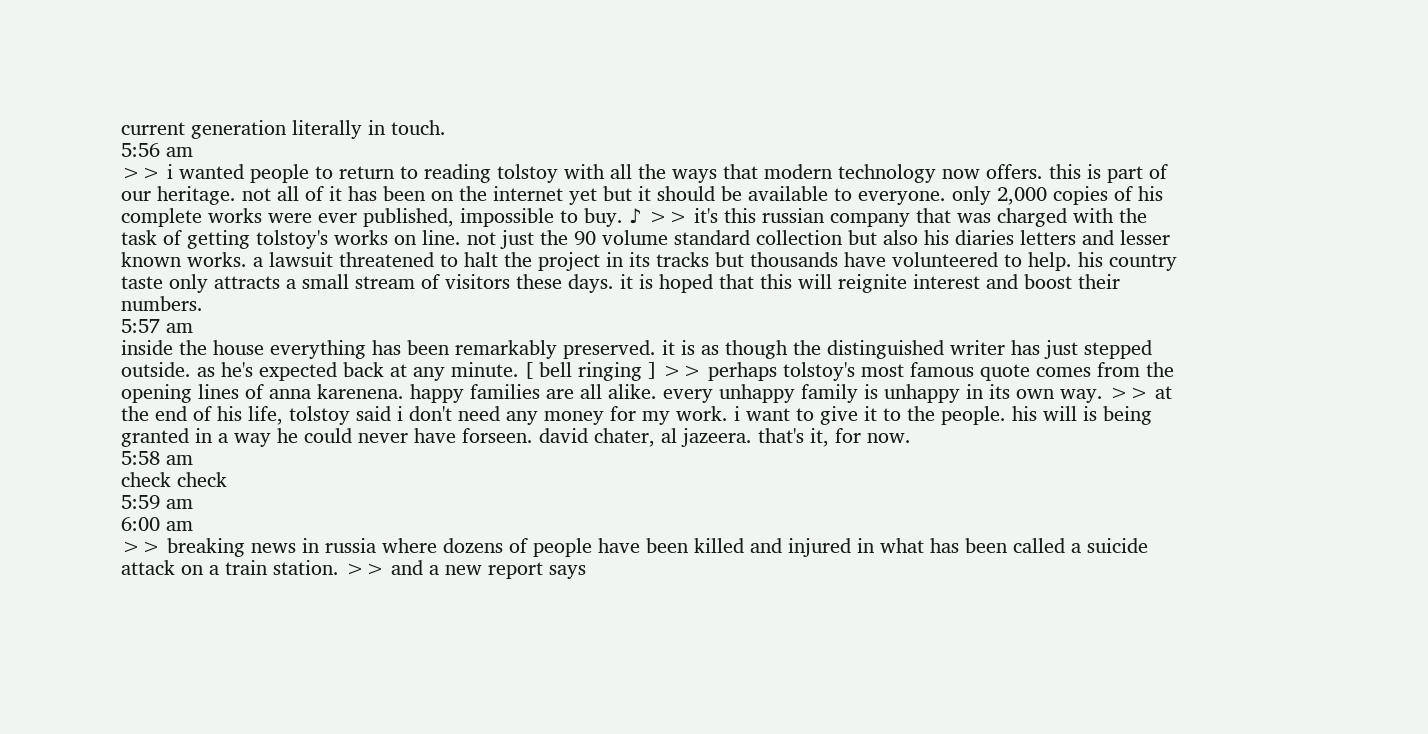current generation literally in touch.
5:56 am
>> i wanted people to return to reading tolstoy with all the ways that modern technology now offers. this is part of our heritage. not all of it has been on the internet yet but it should be available to everyone. only 2,000 copies of his complete works were ever published, impossible to buy. ♪ >> it's this russian company that was charged with the task of getting tolstoy's works on line. not just the 90 volume standard collection but also his diaries letters and lesser known works. a lawsuit threatened to halt the project in its tracks but thousands have volunteered to help. his country taste only attracts a small stream of visitors these days. it is hoped that this will reignite interest and boost their numbers.
5:57 am
inside the house everything has been remarkably preserved. it is as though the distinguished writer has just stepped outside. as he's expected back at any minute. [ bell ringing ] >> perhaps tolstoy's most famous quote comes from the opening lines of anna karenena. happy families are all alike. every unhappy family is unhappy in its own way. >> at the end of his life, tolstoy said i don't need any money for my work. i want to give it to the people. his will is being granted in a way he could never have forseen. david chater, al jazeera. that's it, for now.
5:58 am
check check
5:59 am
6:00 am
>> breaking news in russia where dozens of people have been killed and injured in what has been called a suicide attack on a train station. >> and a new report says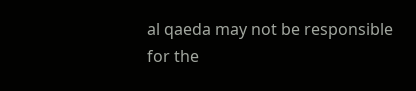al qaeda may not be responsible for the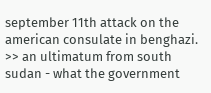september 11th attack on the american consulate in benghazi. >> an ultimatum from south sudan - what the government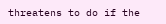threatens to do if the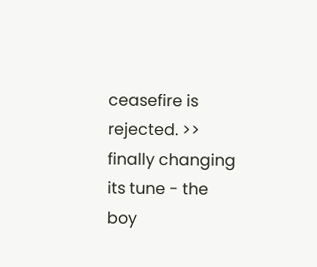ceasefire is rejected. >> finally changing its tune - the boy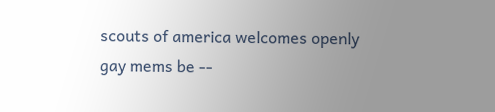scouts of america welcomes openly gay mems be --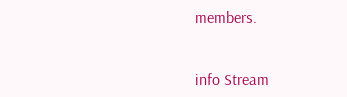members.


info Stream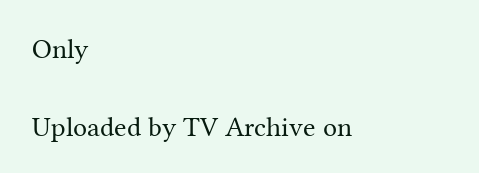Only

Uploaded by TV Archive on